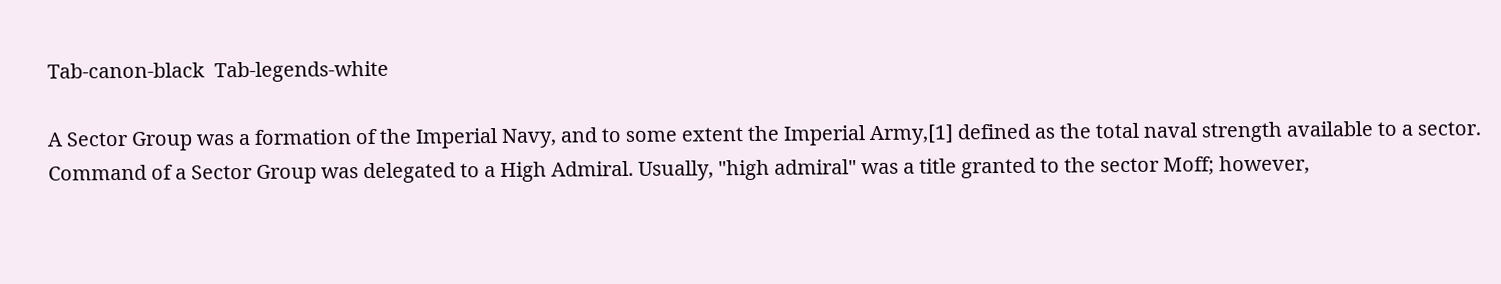Tab-canon-black  Tab-legends-white

A Sector Group was a formation of the Imperial Navy, and to some extent the Imperial Army,[1] defined as the total naval strength available to a sector. Command of a Sector Group was delegated to a High Admiral. Usually, "high admiral" was a title granted to the sector Moff; however,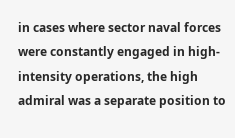in cases where sector naval forces were constantly engaged in high-intensity operations, the high admiral was a separate position to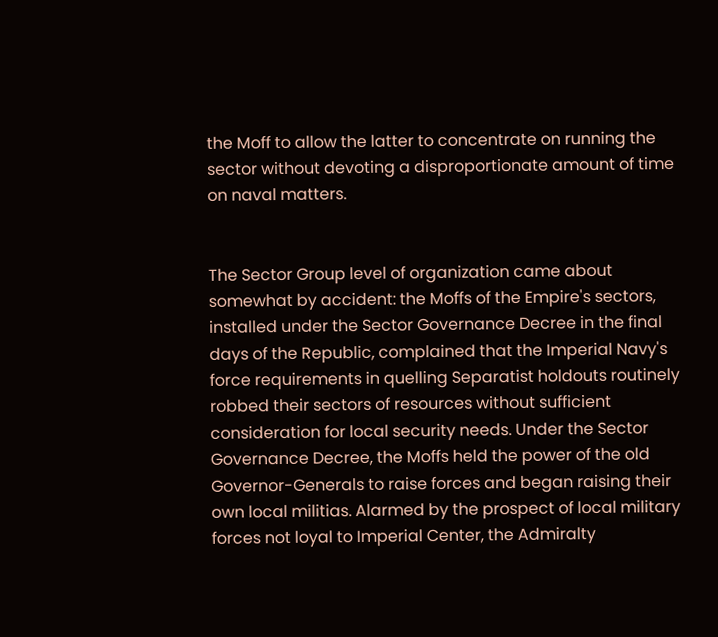the Moff to allow the latter to concentrate on running the sector without devoting a disproportionate amount of time on naval matters.


The Sector Group level of organization came about somewhat by accident: the Moffs of the Empire's sectors, installed under the Sector Governance Decree in the final days of the Republic, complained that the Imperial Navy's force requirements in quelling Separatist holdouts routinely robbed their sectors of resources without sufficient consideration for local security needs. Under the Sector Governance Decree, the Moffs held the power of the old Governor-Generals to raise forces and began raising their own local militias. Alarmed by the prospect of local military forces not loyal to Imperial Center, the Admiralty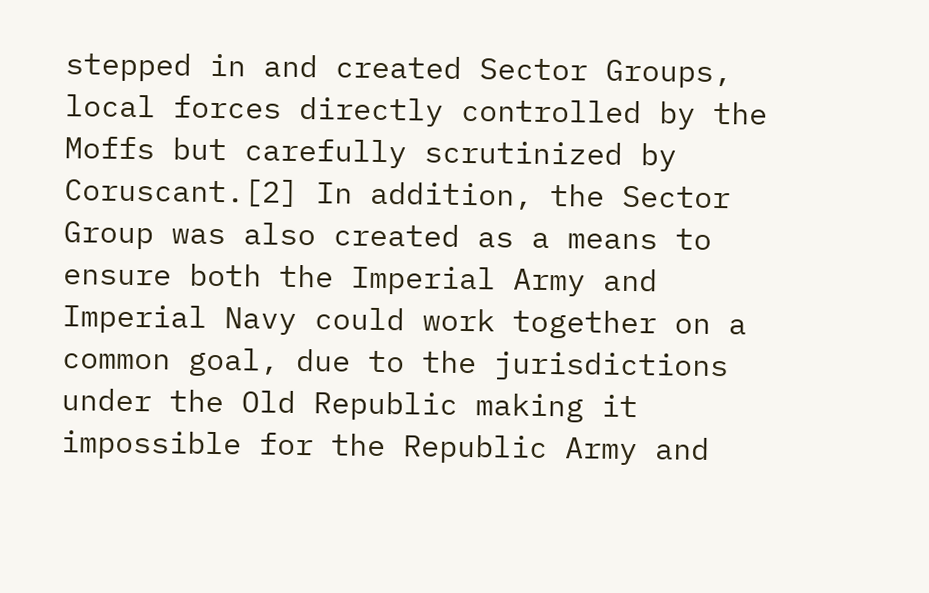stepped in and created Sector Groups, local forces directly controlled by the Moffs but carefully scrutinized by Coruscant.[2] In addition, the Sector Group was also created as a means to ensure both the Imperial Army and Imperial Navy could work together on a common goal, due to the jurisdictions under the Old Republic making it impossible for the Republic Army and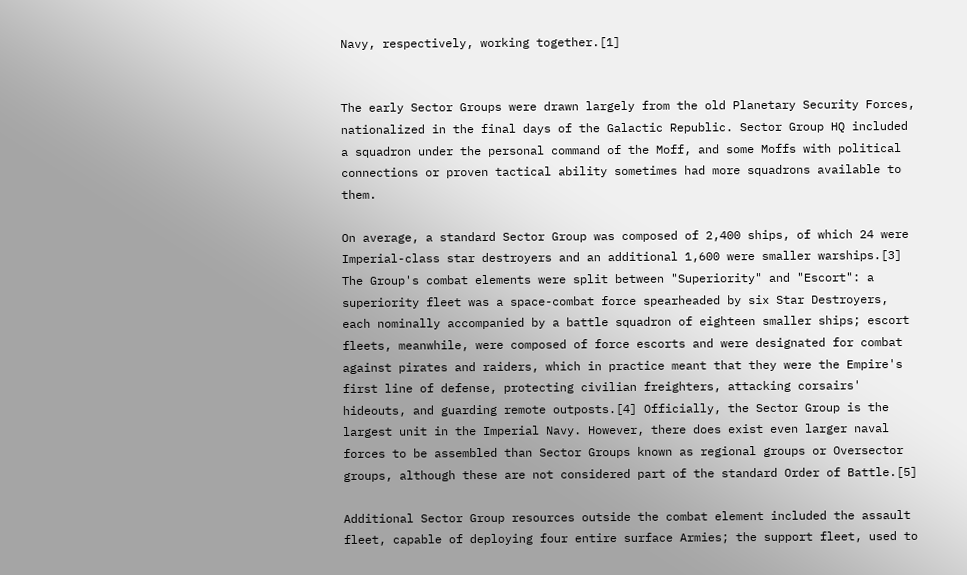Navy, respectively, working together.[1]


The early Sector Groups were drawn largely from the old Planetary Security Forces, nationalized in the final days of the Galactic Republic. Sector Group HQ included a squadron under the personal command of the Moff, and some Moffs with political connections or proven tactical ability sometimes had more squadrons available to them.

On average, a standard Sector Group was composed of 2,400 ships, of which 24 were Imperial-class star destroyers and an additional 1,600 were smaller warships.[3] The Group's combat elements were split between "Superiority" and "Escort": a superiority fleet was a space-combat force spearheaded by six Star Destroyers, each nominally accompanied by a battle squadron of eighteen smaller ships; escort fleets, meanwhile, were composed of force escorts and were designated for combat against pirates and raiders, which in practice meant that they were the Empire's first line of defense, protecting civilian freighters, attacking corsairs' hideouts, and guarding remote outposts.[4] Officially, the Sector Group is the largest unit in the Imperial Navy. However, there does exist even larger naval forces to be assembled than Sector Groups known as regional groups or Oversector groups, although these are not considered part of the standard Order of Battle.[5]

Additional Sector Group resources outside the combat element included the assault fleet, capable of deploying four entire surface Armies; the support fleet, used to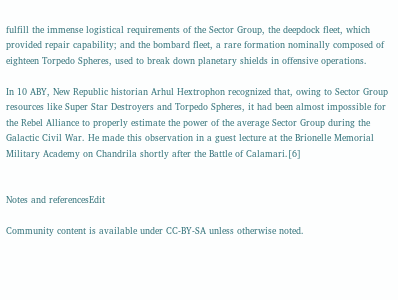fulfill the immense logistical requirements of the Sector Group, the deepdock fleet, which provided repair capability; and the bombard fleet, a rare formation nominally composed of eighteen Torpedo Spheres, used to break down planetary shields in offensive operations.

In 10 ABY, New Republic historian Arhul Hextrophon recognized that, owing to Sector Group resources like Super Star Destroyers and Torpedo Spheres, it had been almost impossible for the Rebel Alliance to properly estimate the power of the average Sector Group during the Galactic Civil War. He made this observation in a guest lecture at the Brionelle Memorial Military Academy on Chandrila shortly after the Battle of Calamari.[6]


Notes and referencesEdit

Community content is available under CC-BY-SA unless otherwise noted.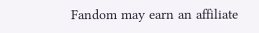Fandom may earn an affiliate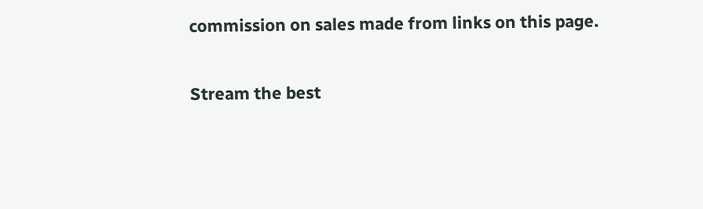commission on sales made from links on this page.

Stream the best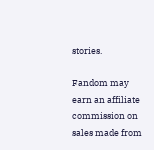stories.

Fandom may earn an affiliate commission on sales made from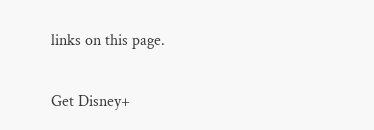links on this page.

Get Disney+